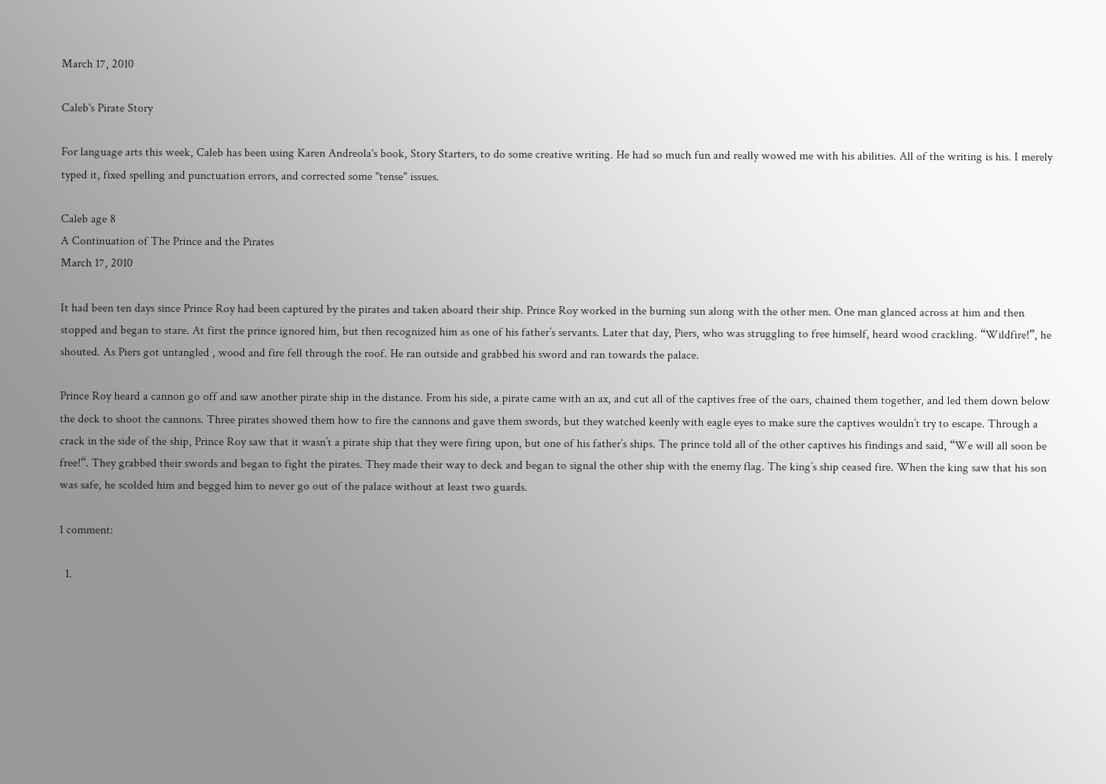March 17, 2010

Caleb's Pirate Story

For language arts this week, Caleb has been using Karen Andreola's book, Story Starters, to do some creative writing. He had so much fun and really wowed me with his abilities. All of the writing is his. I merely typed it, fixed spelling and punctuation errors, and corrected some "tense" issues.

Caleb age 8
A Continuation of The Prince and the Pirates
March 17, 2010

It had been ten days since Prince Roy had been captured by the pirates and taken aboard their ship. Prince Roy worked in the burning sun along with the other men. One man glanced across at him and then stopped and began to stare. At first the prince ignored him, but then recognized him as one of his father’s servants. Later that day, Piers, who was struggling to free himself, heard wood crackling. “Wildfire!”, he shouted. As Piers got untangled , wood and fire fell through the roof. He ran outside and grabbed his sword and ran towards the palace.

Prince Roy heard a cannon go off and saw another pirate ship in the distance. From his side, a pirate came with an ax, and cut all of the captives free of the oars, chained them together, and led them down below the deck to shoot the cannons. Three pirates showed them how to fire the cannons and gave them swords, but they watched keenly with eagle eyes to make sure the captives wouldn’t try to escape. Through a crack in the side of the ship, Prince Roy saw that it wasn’t a pirate ship that they were firing upon, but one of his father’s ships. The prince told all of the other captives his findings and said, “We will all soon be free!“. They grabbed their swords and began to fight the pirates. They made their way to deck and began to signal the other ship with the enemy flag. The king’s ship ceased fire. When the king saw that his son was safe, he scolded him and begged him to never go out of the palace without at least two guards.

1 comment:

  1.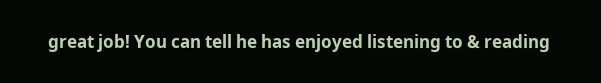great job! You can tell he has enjoyed listening to & reading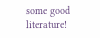some good literature!